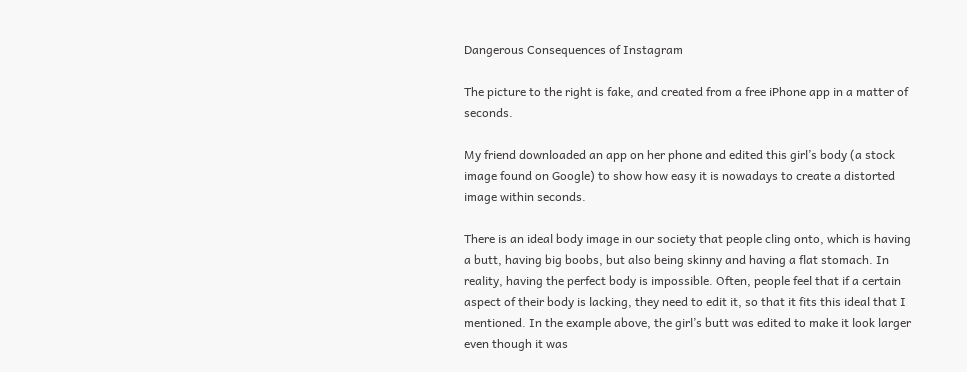Dangerous Consequences of Instagram

The picture to the right is fake, and created from a free iPhone app in a matter of seconds.

My friend downloaded an app on her phone and edited this girl’s body (a stock image found on Google) to show how easy it is nowadays to create a distorted image within seconds.

There is an ideal body image in our society that people cling onto, which is having a butt, having big boobs, but also being skinny and having a flat stomach. In reality, having the perfect body is impossible. Often, people feel that if a certain aspect of their body is lacking, they need to edit it, so that it fits this ideal that I mentioned. In the example above, the girl’s butt was edited to make it look larger even though it was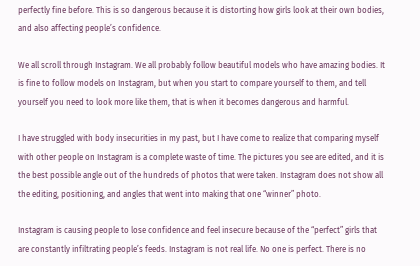perfectly fine before. This is so dangerous because it is distorting how girls look at their own bodies, and also affecting people’s confidence.

We all scroll through Instagram. We all probably follow beautiful models who have amazing bodies. It is fine to follow models on Instagram, but when you start to compare yourself to them, and tell yourself you need to look more like them, that is when it becomes dangerous and harmful.

I have struggled with body insecurities in my past, but I have come to realize that comparing myself with other people on Instagram is a complete waste of time. The pictures you see are edited, and it is the best possible angle out of the hundreds of photos that were taken. Instagram does not show all the editing, positioning, and angles that went into making that one “winner” photo.

Instagram is causing people to lose confidence and feel insecure because of the “perfect” girls that are constantly infiltrating people’s feeds. Instagram is not real life. No one is perfect. There is no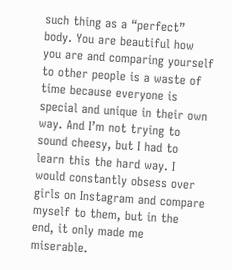such thing as a “perfect” body. You are beautiful how you are and comparing yourself to other people is a waste of time because everyone is special and unique in their own way. And I’m not trying to sound cheesy, but I had to learn this the hard way. I would constantly obsess over girls on Instagram and compare myself to them, but in the end, it only made me miserable.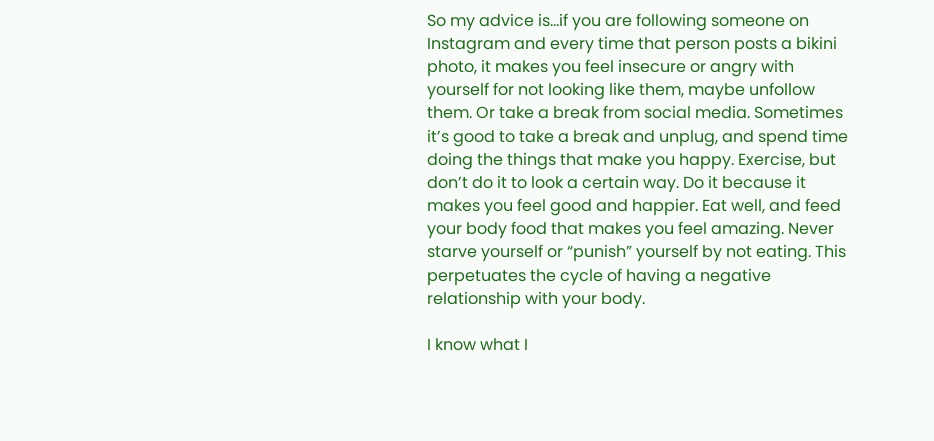So my advice is…if you are following someone on Instagram and every time that person posts a bikini photo, it makes you feel insecure or angry with yourself for not looking like them, maybe unfollow them. Or take a break from social media. Sometimes it’s good to take a break and unplug, and spend time doing the things that make you happy. Exercise, but don’t do it to look a certain way. Do it because it makes you feel good and happier. Eat well, and feed your body food that makes you feel amazing. Never starve yourself or “punish” yourself by not eating. This perpetuates the cycle of having a negative relationship with your body.

I know what I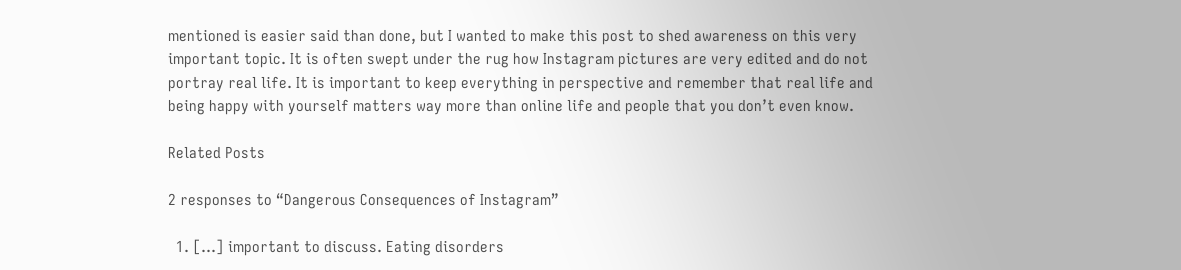mentioned is easier said than done, but I wanted to make this post to shed awareness on this very important topic. It is often swept under the rug how Instagram pictures are very edited and do not portray real life. It is important to keep everything in perspective and remember that real life and being happy with yourself matters way more than online life and people that you don’t even know.

Related Posts

2 responses to “Dangerous Consequences of Instagram”

  1. […] important to discuss. Eating disorders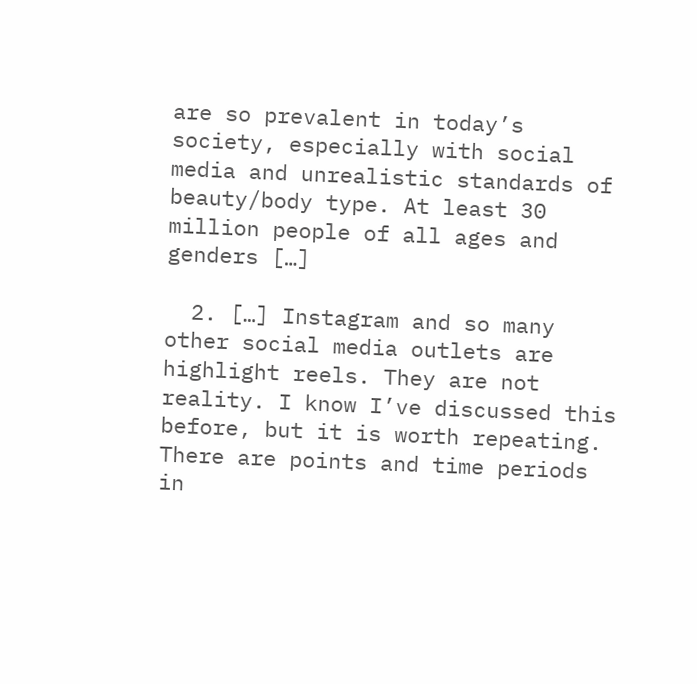are so prevalent in today’s society, especially with social media and unrealistic standards of beauty/body type. At least 30 million people of all ages and genders […]

  2. […] Instagram and so many other social media outlets are highlight reels. They are not reality. I know I’ve discussed this before, but it is worth repeating. There are points and time periods in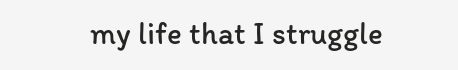my life that I struggle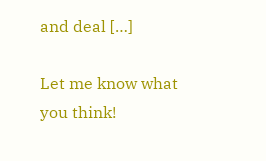and deal […]

Let me know what you think!